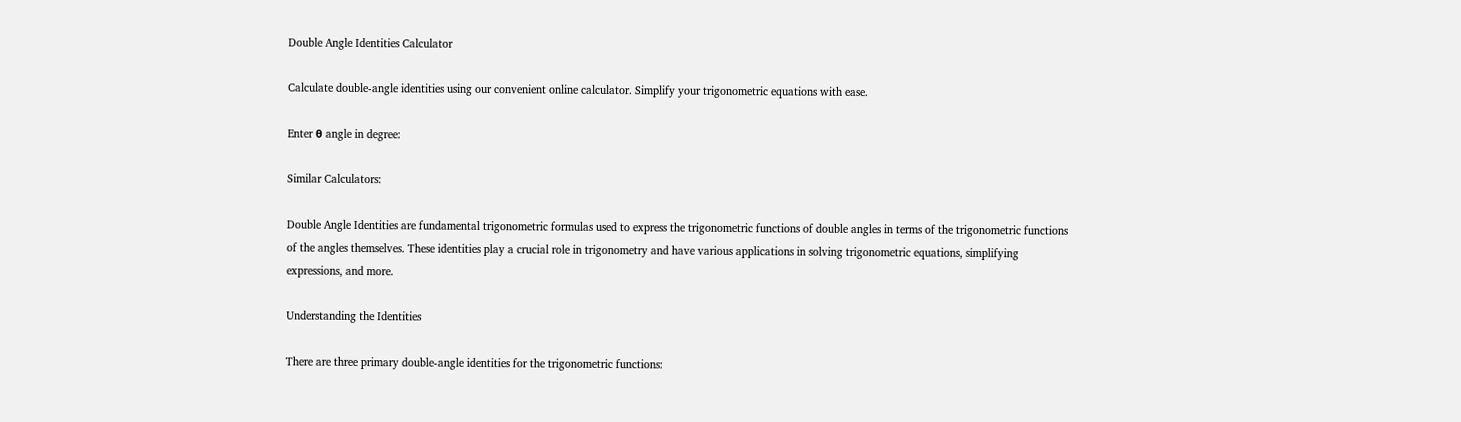Double Angle Identities Calculator

Calculate double-angle identities using our convenient online calculator. Simplify your trigonometric equations with ease.

Enter θ angle in degree:

Similar Calculators:

Double Angle Identities are fundamental trigonometric formulas used to express the trigonometric functions of double angles in terms of the trigonometric functions of the angles themselves. These identities play a crucial role in trigonometry and have various applications in solving trigonometric equations, simplifying expressions, and more.

Understanding the Identities

There are three primary double-angle identities for the trigonometric functions: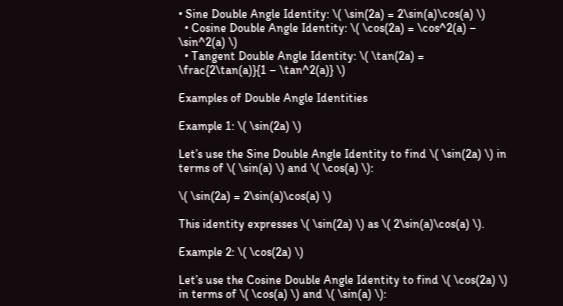• Sine Double Angle Identity: \( \sin(2a) = 2\sin(a)\cos(a) \)
  • Cosine Double Angle Identity: \( \cos(2a) = \cos^2(a) – \sin^2(a) \)
  • Tangent Double Angle Identity: \( \tan(2a) = \frac{2\tan(a)}{1 – \tan^2(a)} \)

Examples of Double Angle Identities

Example 1: \( \sin(2a) \)

Let’s use the Sine Double Angle Identity to find \( \sin(2a) \) in terms of \( \sin(a) \) and \( \cos(a) \):

\( \sin(2a) = 2\sin(a)\cos(a) \)

This identity expresses \( \sin(2a) \) as \( 2\sin(a)\cos(a) \).

Example 2: \( \cos(2a) \)

Let’s use the Cosine Double Angle Identity to find \( \cos(2a) \) in terms of \( \cos(a) \) and \( \sin(a) \):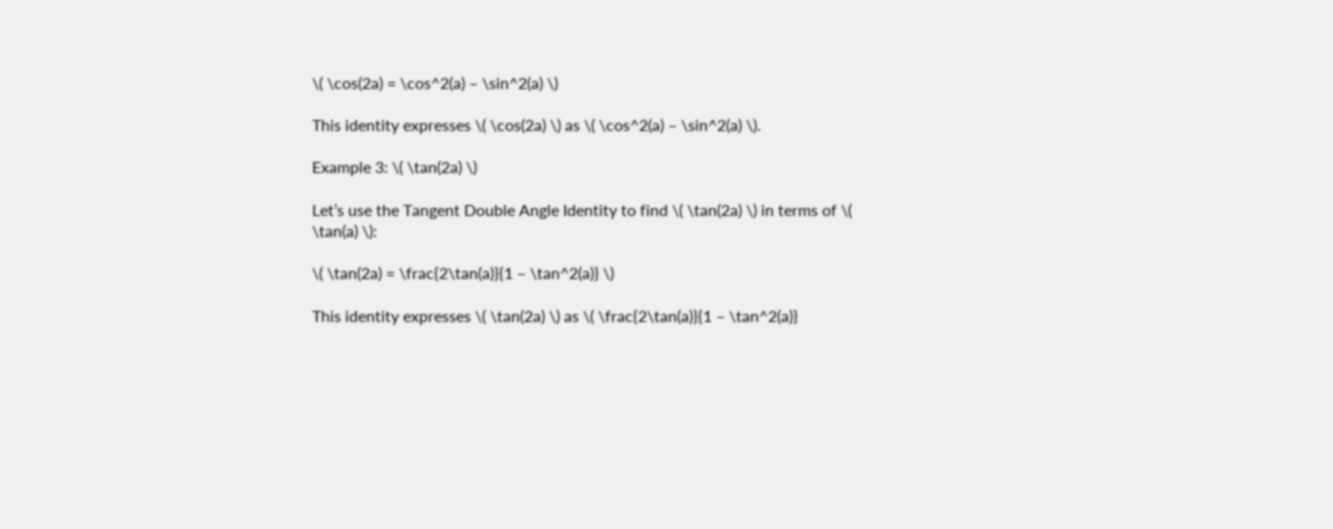\( \cos(2a) = \cos^2(a) – \sin^2(a) \)

This identity expresses \( \cos(2a) \) as \( \cos^2(a) – \sin^2(a) \).

Example 3: \( \tan(2a) \)

Let’s use the Tangent Double Angle Identity to find \( \tan(2a) \) in terms of \( \tan(a) \):

\( \tan(2a) = \frac{2\tan(a)}{1 – \tan^2(a)} \)

This identity expresses \( \tan(2a) \) as \( \frac{2\tan(a)}{1 – \tan^2(a)}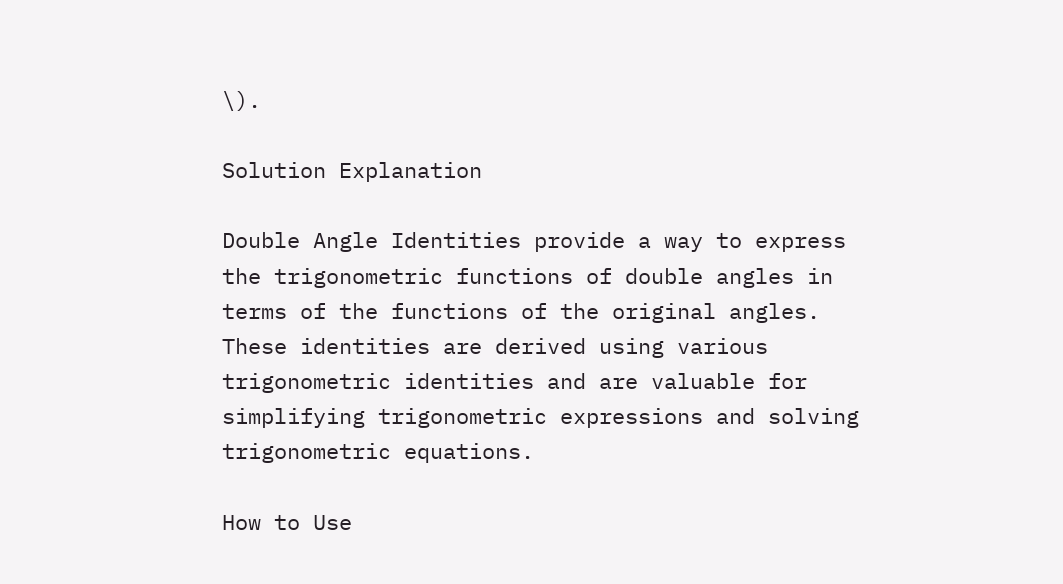\).

Solution Explanation

Double Angle Identities provide a way to express the trigonometric functions of double angles in terms of the functions of the original angles. These identities are derived using various trigonometric identities and are valuable for simplifying trigonometric expressions and solving trigonometric equations.

How to Use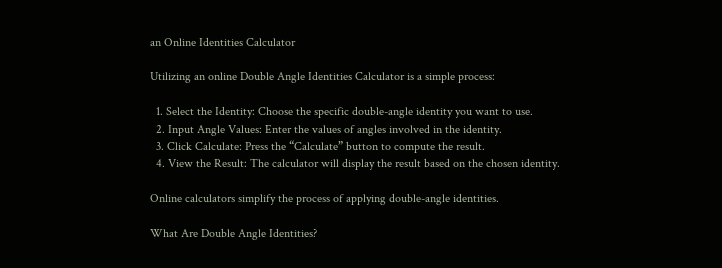an Online Identities Calculator

Utilizing an online Double Angle Identities Calculator is a simple process:

  1. Select the Identity: Choose the specific double-angle identity you want to use.
  2. Input Angle Values: Enter the values of angles involved in the identity.
  3. Click Calculate: Press the “Calculate” button to compute the result.
  4. View the Result: The calculator will display the result based on the chosen identity.

Online calculators simplify the process of applying double-angle identities.

What Are Double Angle Identities?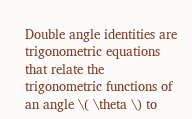Double angle identities are trigonometric equations that relate the trigonometric functions of an angle \( \theta \) to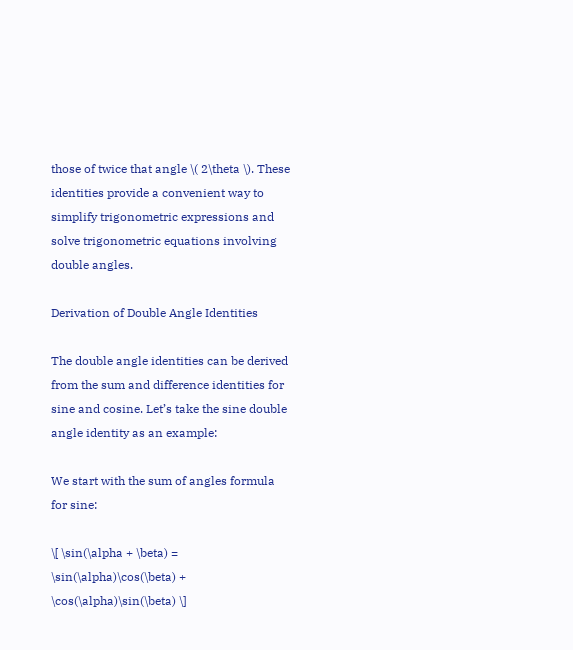those of twice that angle \( 2\theta \). These identities provide a convenient way to simplify trigonometric expressions and solve trigonometric equations involving double angles.

Derivation of Double Angle Identities

The double angle identities can be derived from the sum and difference identities for sine and cosine. Let’s take the sine double angle identity as an example:

We start with the sum of angles formula for sine:

\[ \sin(\alpha + \beta) = \sin(\alpha)\cos(\beta) + \cos(\alpha)\sin(\beta) \]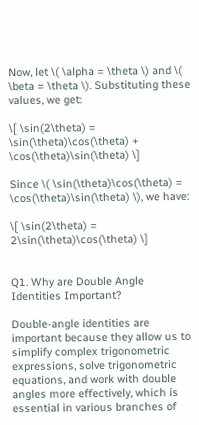Now, let \( \alpha = \theta \) and \( \beta = \theta \). Substituting these values, we get:

\[ \sin(2\theta) = \sin(\theta)\cos(\theta) + \cos(\theta)\sin(\theta) \]

Since \( \sin(\theta)\cos(\theta) = \cos(\theta)\sin(\theta) \), we have:

\[ \sin(2\theta) = 2\sin(\theta)\cos(\theta) \]


Q1. Why are Double Angle Identities Important?

Double-angle identities are important because they allow us to simplify complex trigonometric expressions, solve trigonometric equations, and work with double angles more effectively, which is essential in various branches of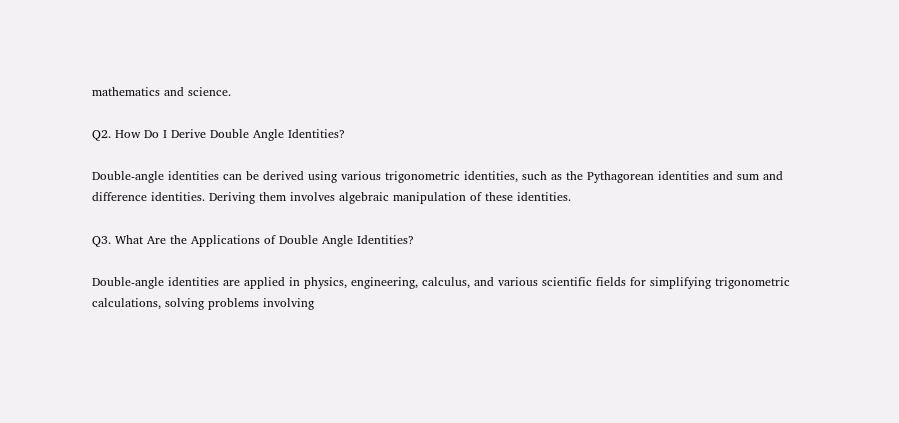mathematics and science.

Q2. How Do I Derive Double Angle Identities?

Double-angle identities can be derived using various trigonometric identities, such as the Pythagorean identities and sum and difference identities. Deriving them involves algebraic manipulation of these identities.

Q3. What Are the Applications of Double Angle Identities?

Double-angle identities are applied in physics, engineering, calculus, and various scientific fields for simplifying trigonometric calculations, solving problems involving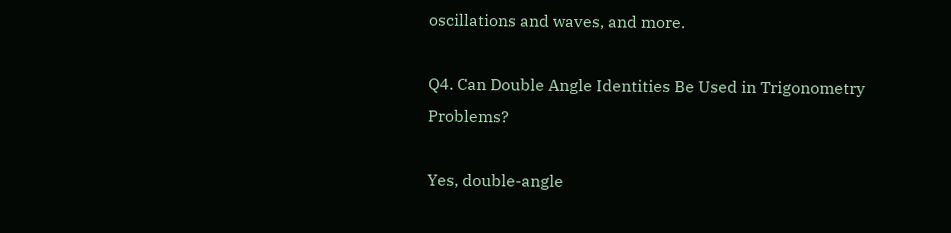oscillations and waves, and more.

Q4. Can Double Angle Identities Be Used in Trigonometry Problems?

Yes, double-angle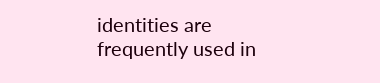identities are frequently used in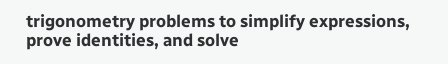trigonometry problems to simplify expressions, prove identities, and solve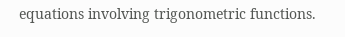equations involving trigonometric functions.